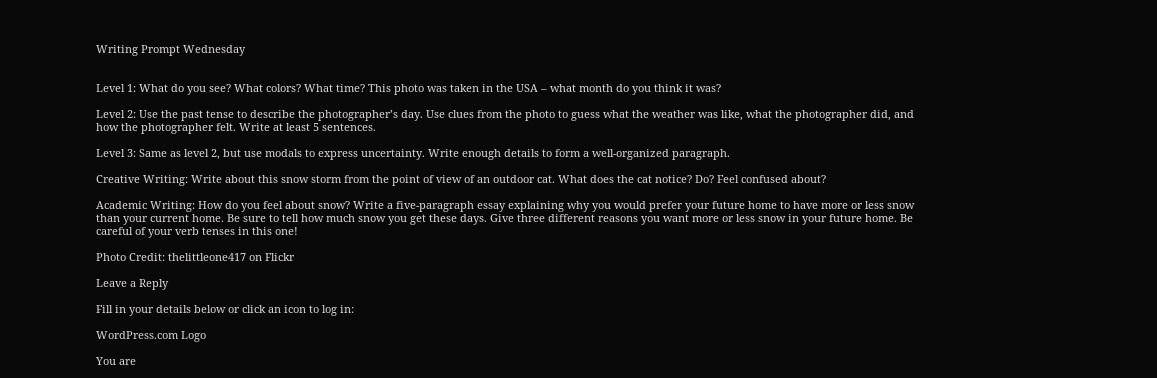Writing Prompt Wednesday


Level 1: What do you see? What colors? What time? This photo was taken in the USA – what month do you think it was?

Level 2: Use the past tense to describe the photographer’s day. Use clues from the photo to guess what the weather was like, what the photographer did, and how the photographer felt. Write at least 5 sentences.

Level 3: Same as level 2, but use modals to express uncertainty. Write enough details to form a well-organized paragraph.

Creative Writing: Write about this snow storm from the point of view of an outdoor cat. What does the cat notice? Do? Feel confused about?

Academic Writing: How do you feel about snow? Write a five-paragraph essay explaining why you would prefer your future home to have more or less snow than your current home. Be sure to tell how much snow you get these days. Give three different reasons you want more or less snow in your future home. Be careful of your verb tenses in this one!

Photo Credit: thelittleone417 on Flickr

Leave a Reply

Fill in your details below or click an icon to log in:

WordPress.com Logo

You are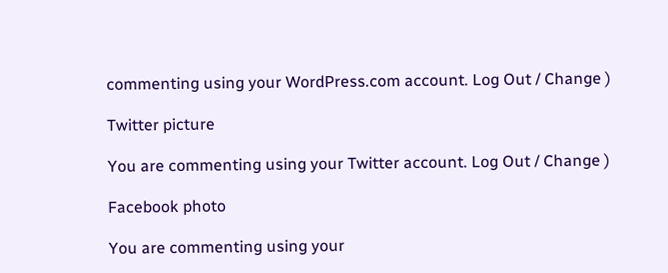commenting using your WordPress.com account. Log Out / Change )

Twitter picture

You are commenting using your Twitter account. Log Out / Change )

Facebook photo

You are commenting using your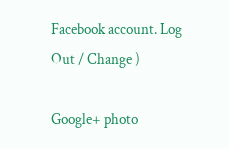Facebook account. Log Out / Change )

Google+ photo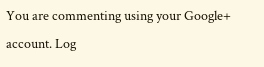You are commenting using your Google+ account. Log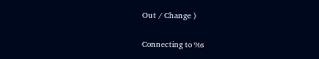Out / Change )

Connecting to %s